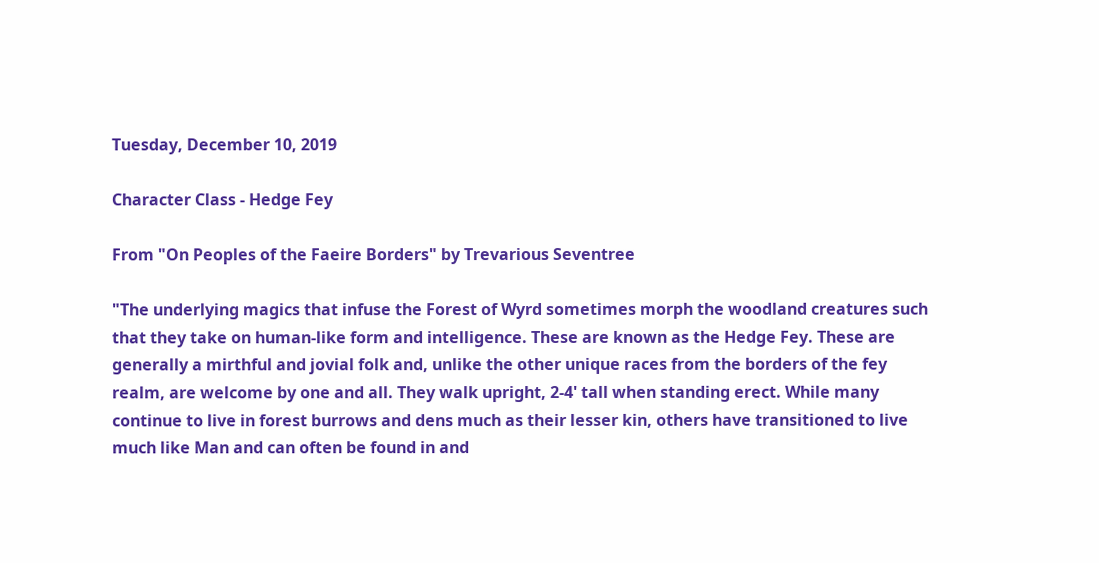Tuesday, December 10, 2019

Character Class - Hedge Fey

From "On Peoples of the Faeire Borders" by Trevarious Seventree

"The underlying magics that infuse the Forest of Wyrd sometimes morph the woodland creatures such that they take on human-like form and intelligence. These are known as the Hedge Fey. These are generally a mirthful and jovial folk and, unlike the other unique races from the borders of the fey realm, are welcome by one and all. They walk upright, 2-4' tall when standing erect. While many continue to live in forest burrows and dens much as their lesser kin, others have transitioned to live much like Man and can often be found in and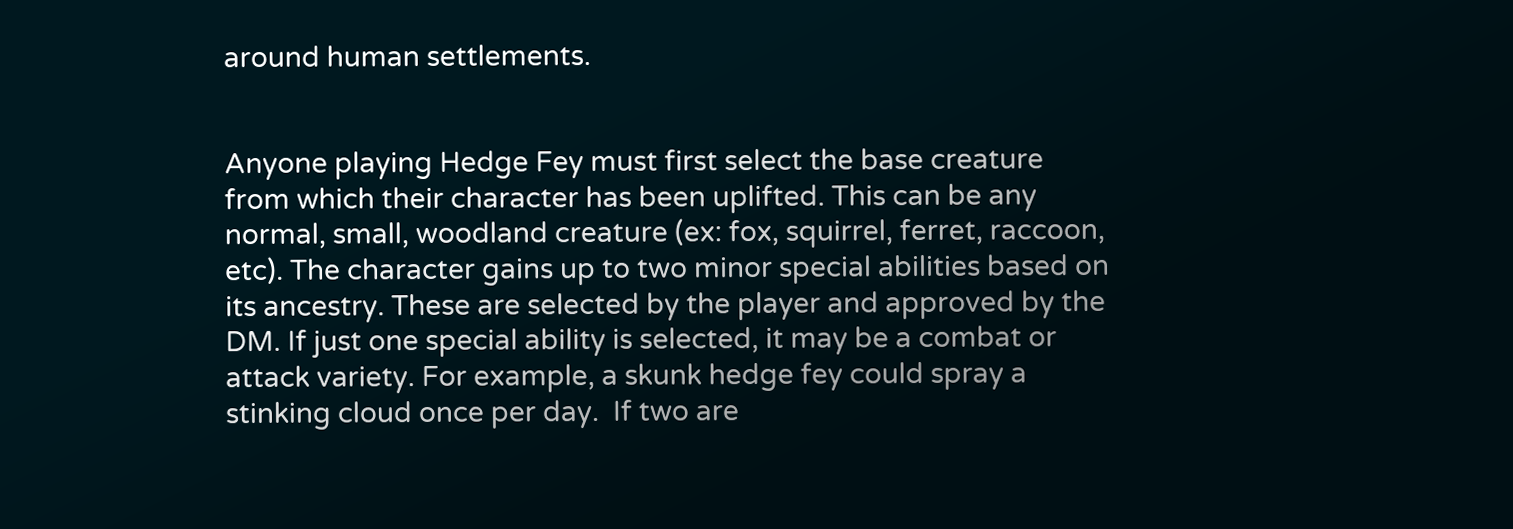around human settlements.


Anyone playing Hedge Fey must first select the base creature from which their character has been uplifted. This can be any normal, small, woodland creature (ex: fox, squirrel, ferret, raccoon, etc). The character gains up to two minor special abilities based on its ancestry. These are selected by the player and approved by the DM. If just one special ability is selected, it may be a combat or attack variety. For example, a skunk hedge fey could spray a stinking cloud once per day.  If two are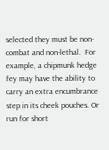selected they must be non-combat and non-lethal.  For example, a chipmunk hedge fey may have the ability to carry an extra encumbrance step in its cheek pouches. Or run for short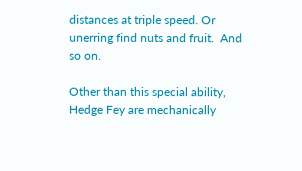distances at triple speed. Or unerring find nuts and fruit.  And so on.

Other than this special ability, Hedge Fey are mechanically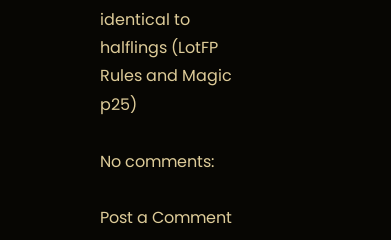identical to halflings (LotFP Rules and Magic p25)

No comments:

Post a Comment